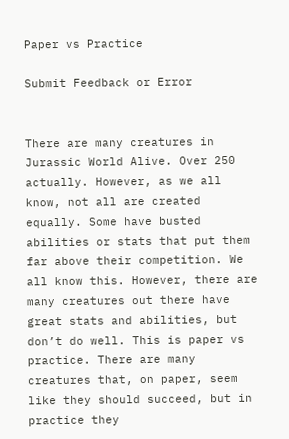Paper vs Practice

Submit Feedback or Error


There are many creatures in Jurassic World Alive. Over 250 actually. However, as we all know, not all are created equally. Some have busted abilities or stats that put them far above their competition. We all know this. However, there are many creatures out there have great stats and abilities, but don’t do well. This is paper vs practice. There are many creatures that, on paper, seem like they should succeed, but in practice they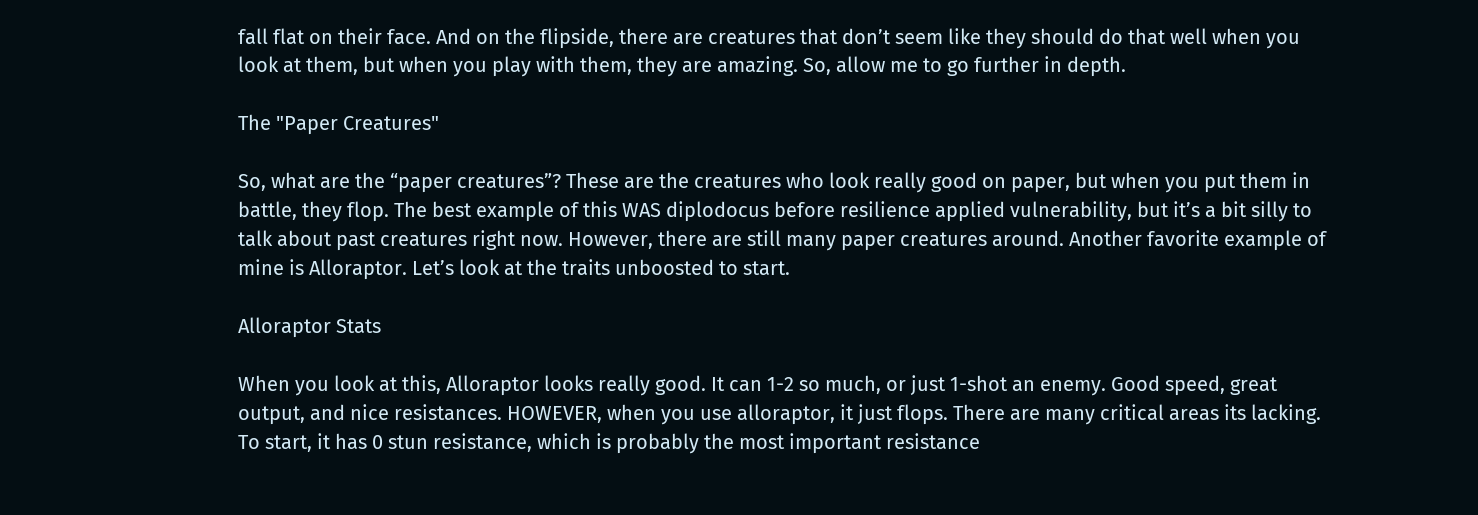fall flat on their face. And on the flipside, there are creatures that don’t seem like they should do that well when you look at them, but when you play with them, they are amazing. So, allow me to go further in depth.

The "Paper Creatures"

So, what are the “paper creatures”? These are the creatures who look really good on paper, but when you put them in battle, they flop. The best example of this WAS diplodocus before resilience applied vulnerability, but it’s a bit silly to talk about past creatures right now. However, there are still many paper creatures around. Another favorite example of mine is Alloraptor. Let’s look at the traits unboosted to start.

Alloraptor Stats

When you look at this, Alloraptor looks really good. It can 1-2 so much, or just 1-shot an enemy. Good speed, great output, and nice resistances. HOWEVER, when you use alloraptor, it just flops. There are many critical areas its lacking. To start, it has 0 stun resistance, which is probably the most important resistance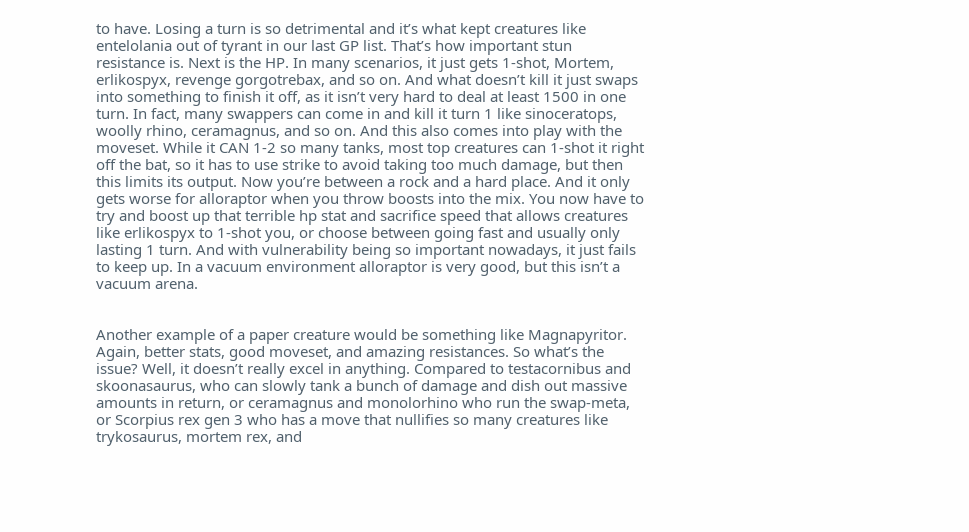to have. Losing a turn is so detrimental and it’s what kept creatures like entelolania out of tyrant in our last GP list. That’s how important stun resistance is. Next is the HP. In many scenarios, it just gets 1-shot, Mortem, erlikospyx, revenge gorgotrebax, and so on. And what doesn’t kill it just swaps into something to finish it off, as it isn’t very hard to deal at least 1500 in one turn. In fact, many swappers can come in and kill it turn 1 like sinoceratops, woolly rhino, ceramagnus, and so on. And this also comes into play with the moveset. While it CAN 1-2 so many tanks, most top creatures can 1-shot it right off the bat, so it has to use strike to avoid taking too much damage, but then this limits its output. Now you’re between a rock and a hard place. And it only gets worse for alloraptor when you throw boosts into the mix. You now have to try and boost up that terrible hp stat and sacrifice speed that allows creatures like erlikospyx to 1-shot you, or choose between going fast and usually only lasting 1 turn. And with vulnerability being so important nowadays, it just fails to keep up. In a vacuum environment alloraptor is very good, but this isn’t a vacuum arena.


Another example of a paper creature would be something like Magnapyritor. Again, better stats, good moveset, and amazing resistances. So what’s the issue? Well, it doesn’t really excel in anything. Compared to testacornibus and skoonasaurus, who can slowly tank a bunch of damage and dish out massive amounts in return, or ceramagnus and monolorhino who run the swap-meta, or Scorpius rex gen 3 who has a move that nullifies so many creatures like trykosaurus, mortem rex, and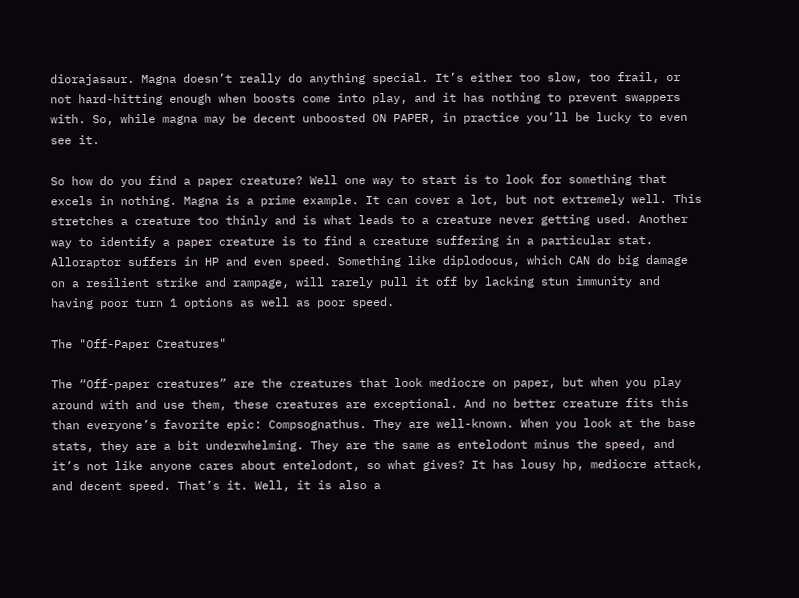diorajasaur. Magna doesn’t really do anything special. It’s either too slow, too frail, or not hard-hitting enough when boosts come into play, and it has nothing to prevent swappers with. So, while magna may be decent unboosted ON PAPER, in practice you’ll be lucky to even see it.

So how do you find a paper creature? Well one way to start is to look for something that excels in nothing. Magna is a prime example. It can cover a lot, but not extremely well. This stretches a creature too thinly and is what leads to a creature never getting used. Another way to identify a paper creature is to find a creature suffering in a particular stat. Alloraptor suffers in HP and even speed. Something like diplodocus, which CAN do big damage on a resilient strike and rampage, will rarely pull it off by lacking stun immunity and having poor turn 1 options as well as poor speed.

The "Off-Paper Creatures"

The “Off-paper creatures” are the creatures that look mediocre on paper, but when you play around with and use them, these creatures are exceptional. And no better creature fits this than everyone’s favorite epic: Compsognathus. They are well-known. When you look at the base stats, they are a bit underwhelming. They are the same as entelodont minus the speed, and it’s not like anyone cares about entelodont, so what gives? It has lousy hp, mediocre attack, and decent speed. That’s it. Well, it is also a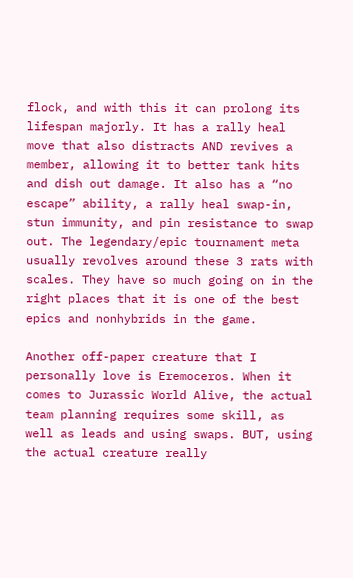flock, and with this it can prolong its lifespan majorly. It has a rally heal move that also distracts AND revives a member, allowing it to better tank hits and dish out damage. It also has a “no escape” ability, a rally heal swap-in, stun immunity, and pin resistance to swap out. The legendary/epic tournament meta usually revolves around these 3 rats with scales. They have so much going on in the right places that it is one of the best epics and nonhybrids in the game.

Another off-paper creature that I personally love is Eremoceros. When it comes to Jurassic World Alive, the actual team planning requires some skill, as well as leads and using swaps. BUT, using the actual creature really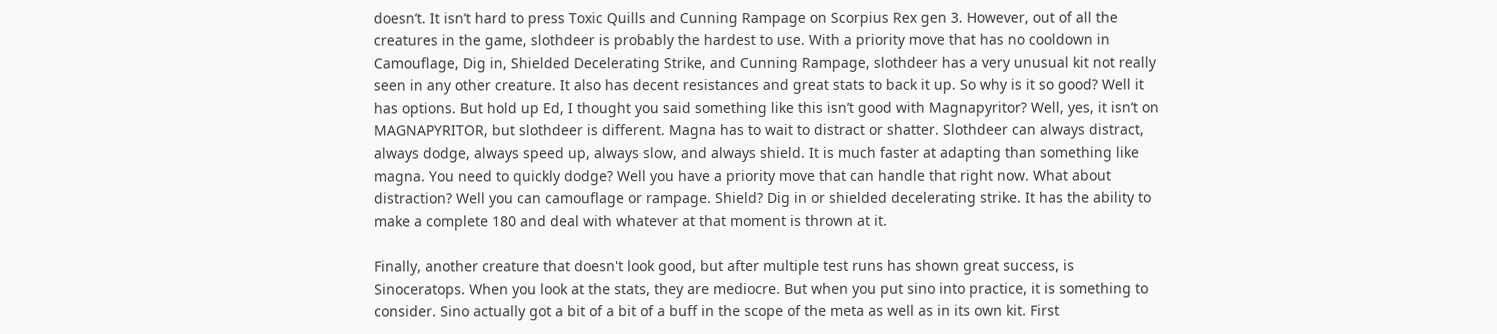doesn’t. It isn’t hard to press Toxic Quills and Cunning Rampage on Scorpius Rex gen 3. However, out of all the creatures in the game, slothdeer is probably the hardest to use. With a priority move that has no cooldown in Camouflage, Dig in, Shielded Decelerating Strike, and Cunning Rampage, slothdeer has a very unusual kit not really seen in any other creature. It also has decent resistances and great stats to back it up. So why is it so good? Well it has options. But hold up Ed, I thought you said something like this isn’t good with Magnapyritor? Well, yes, it isn’t on MAGNAPYRITOR, but slothdeer is different. Magna has to wait to distract or shatter. Slothdeer can always distract, always dodge, always speed up, always slow, and always shield. It is much faster at adapting than something like magna. You need to quickly dodge? Well you have a priority move that can handle that right now. What about distraction? Well you can camouflage or rampage. Shield? Dig in or shielded decelerating strike. It has the ability to make a complete 180 and deal with whatever at that moment is thrown at it.

Finally, another creature that doesn't look good, but after multiple test runs has shown great success, is Sinoceratops. When you look at the stats, they are mediocre. But when you put sino into practice, it is something to consider. Sino actually got a bit of a bit of a buff in the scope of the meta as well as in its own kit. First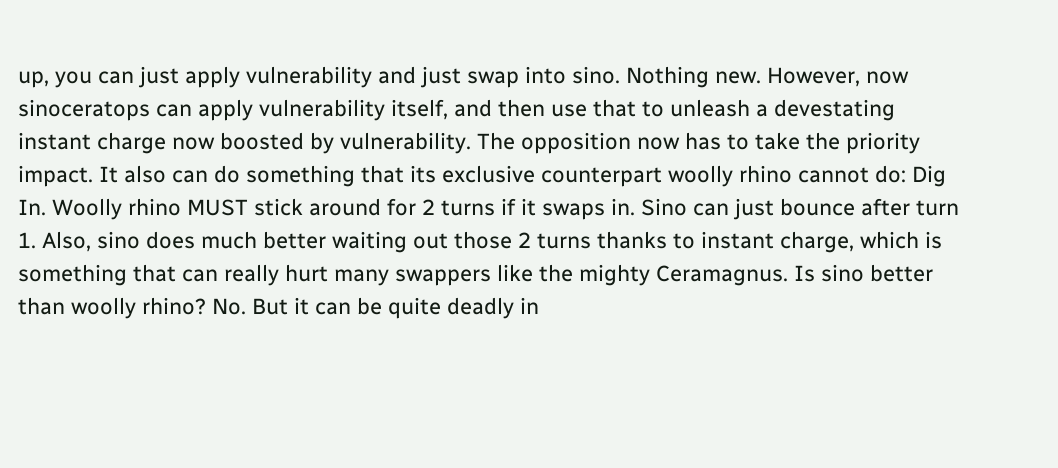up, you can just apply vulnerability and just swap into sino. Nothing new. However, now sinoceratops can apply vulnerability itself, and then use that to unleash a devestating instant charge now boosted by vulnerability. The opposition now has to take the priority impact. It also can do something that its exclusive counterpart woolly rhino cannot do: Dig In. Woolly rhino MUST stick around for 2 turns if it swaps in. Sino can just bounce after turn 1. Also, sino does much better waiting out those 2 turns thanks to instant charge, which is something that can really hurt many swappers like the mighty Ceramagnus. Is sino better than woolly rhino? No. But it can be quite deadly in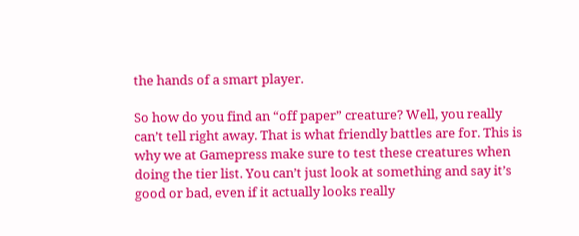the hands of a smart player.

So how do you find an “off paper” creature? Well, you really can’t tell right away. That is what friendly battles are for. This is why we at Gamepress make sure to test these creatures when doing the tier list. You can’t just look at something and say it’s good or bad, even if it actually looks really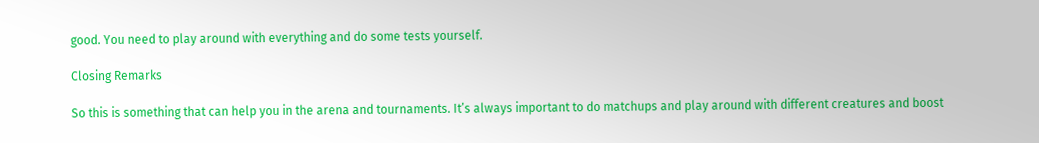good. You need to play around with everything and do some tests yourself.

Closing Remarks

So this is something that can help you in the arena and tournaments. It’s always important to do matchups and play around with different creatures and boost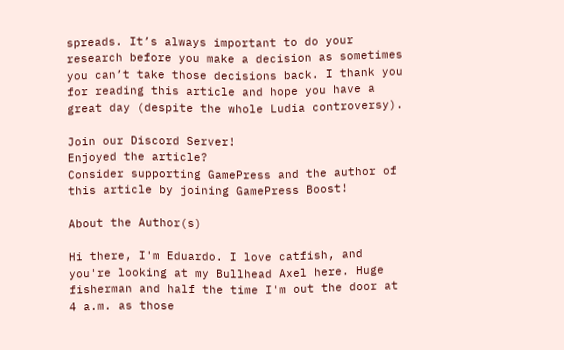spreads. It’s always important to do your research before you make a decision as sometimes you can’t take those decisions back. I thank you for reading this article and hope you have a great day (despite the whole Ludia controversy).

Join our Discord Server!
Enjoyed the article?
Consider supporting GamePress and the author of this article by joining GamePress Boost!

About the Author(s)

Hi there, I'm Eduardo. I love catfish, and you're looking at my Bullhead Axel here. Huge fisherman and half the time I'm out the door at 4 a.m. as those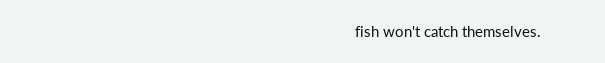fish won't catch themselves.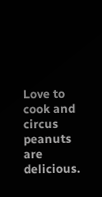Love to cook and circus peanuts are delicious.